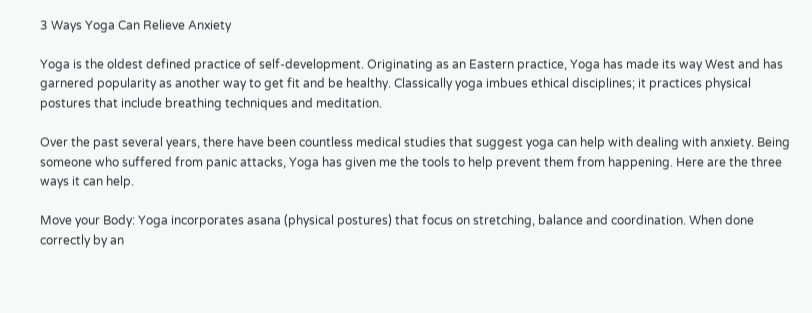3 Ways Yoga Can Relieve Anxiety

Yoga is the oldest defined practice of self-development. Originating as an Eastern practice, Yoga has made its way West and has garnered popularity as another way to get fit and be healthy. Classically yoga imbues ethical disciplines; it practices physical postures that include breathing techniques and meditation.

Over the past several years, there have been countless medical studies that suggest yoga can help with dealing with anxiety. Being someone who suffered from panic attacks, Yoga has given me the tools to help prevent them from happening. Here are the three ways it can help.

Move your Body: Yoga incorporates asana (physical postures) that focus on stretching, balance and coordination. When done correctly by an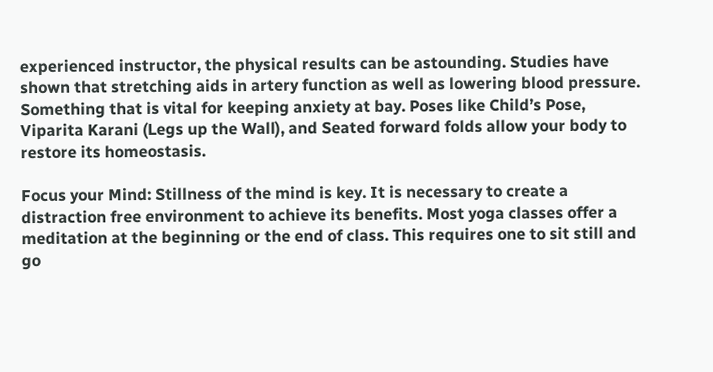experienced instructor, the physical results can be astounding. Studies have shown that stretching aids in artery function as well as lowering blood pressure. Something that is vital for keeping anxiety at bay. Poses like Child’s Pose, Viparita Karani (Legs up the Wall), and Seated forward folds allow your body to restore its homeostasis.

Focus your Mind: Stillness of the mind is key. It is necessary to create a distraction free environment to achieve its benefits. Most yoga classes offer a meditation at the beginning or the end of class. This requires one to sit still and go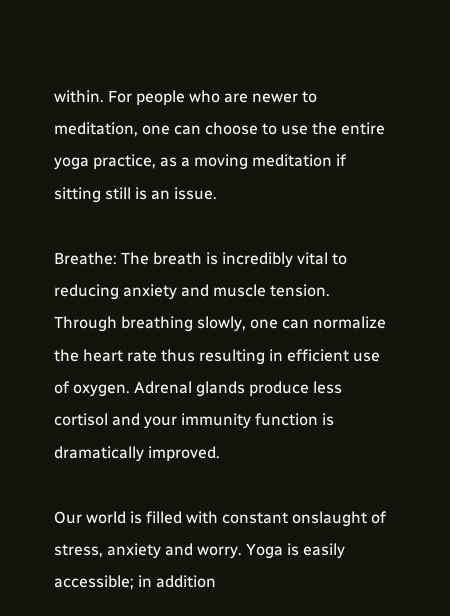within. For people who are newer to meditation, one can choose to use the entire yoga practice, as a moving meditation if sitting still is an issue.

Breathe: The breath is incredibly vital to reducing anxiety and muscle tension. Through breathing slowly, one can normalize the heart rate thus resulting in efficient use of oxygen. Adrenal glands produce less cortisol and your immunity function is dramatically improved.

Our world is filled with constant onslaught of stress, anxiety and worry. Yoga is easily accessible; in addition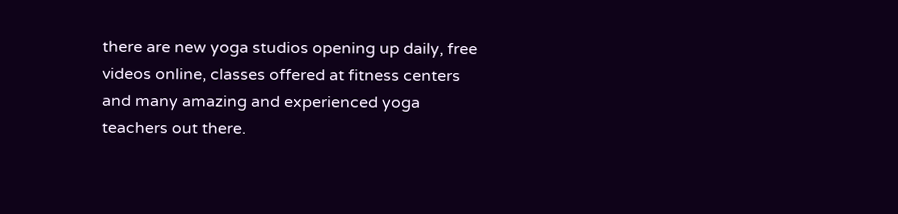there are new yoga studios opening up daily, free videos online, classes offered at fitness centers and many amazing and experienced yoga teachers out there.